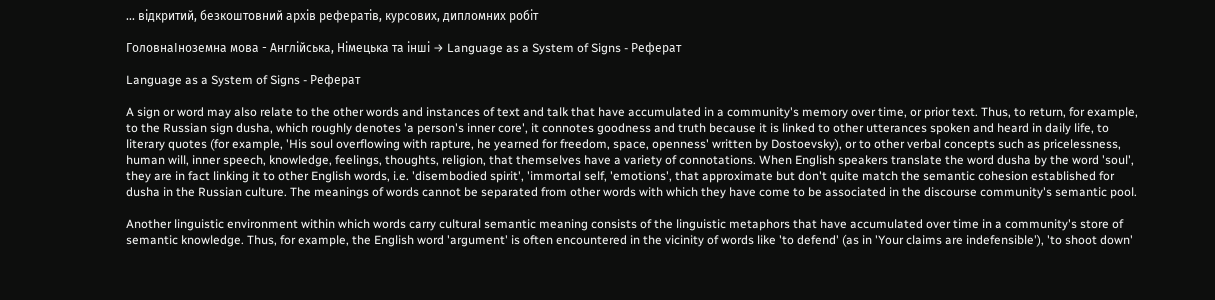... відкритий, безкоштовний архів рефератів, курсових, дипломних робіт

ГоловнаІноземна мова - Англійська, Німецька та інші → Language as a System of Signs - Реферат

Language as a System of Signs - Реферат

A sign or word may also relate to the other words and instances of text and talk that have accumulated in a community's memory over time, or prior text. Thus, to return, for example, to the Russian sign dusha, which roughly denotes 'a person's inner core', it connotes goodness and truth because it is linked to other utterances spoken and heard in daily life, to literary quotes (for example, 'His soul overflowing with rapture, he yearned for freedom, space, openness' written by Dostoevsky), or to other verbal concepts such as pricelessness, human will, inner speech, knowledge, feelings, thoughts, religion, that themselves have a variety of connotations. When English speakers translate the word dusha by the word 'soul', they are in fact linking it to other English words, i.e. 'disembodied spirit', 'immortal self, 'emotions', that approximate but don't quite match the semantic cohesion established for dusha in the Russian culture. The meanings of words cannot be separated from other words with which they have come to be associated in the discourse community's semantic pool.

Another linguistic environment within which words carry cultural semantic meaning consists of the linguistic metaphors that have accumulated over time in a community's store of semantic knowledge. Thus, for example, the English word 'argument' is often encountered in the vicinity of words like 'to defend' (as in 'Your claims are indefensible'), 'to shoot down'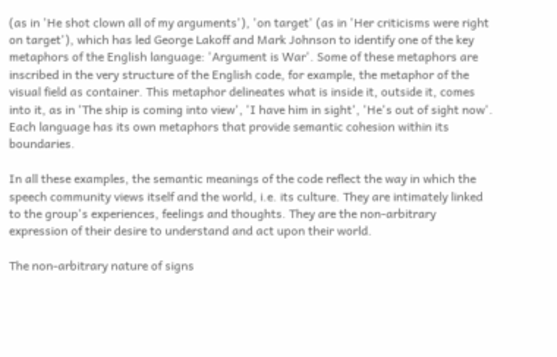(as in 'He shot clown all of my arguments'), 'on target' (as in 'Her criticisms were right on target'), which has led George Lakoff and Mark Johnson to identify one of the key metaphors of the English language: 'Argument is War'. Some of these metaphors are inscribed in the very structure of the English code, for example, the metaphor of the visual field as container. This metaphor delineates what is inside it, outside it, comes into it, as in 'The ship is coming into view', 'I have him in sight', 'He's out of sight now'. Each language has its own metaphors that provide semantic cohesion within its boundaries.

In all these examples, the semantic meanings of the code reflect the way in which the speech community views itself and the world, i.e. its culture. They are intimately linked to the group's experiences, feelings and thoughts. They are the non-arbitrary expression of their desire to understand and act upon their world.

The non-arbitrary nature of signs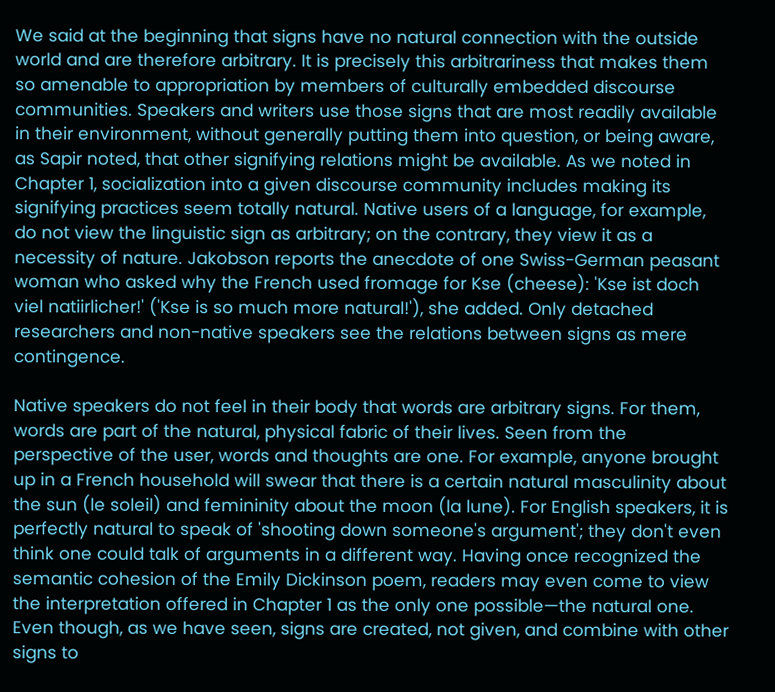We said at the beginning that signs have no natural connection with the outside world and are therefore arbitrary. It is precisely this arbitrariness that makes them so amenable to appropriation by members of culturally embedded discourse communities. Speakers and writers use those signs that are most readily available in their environment, without generally putting them into question, or being aware, as Sapir noted, that other signifying relations might be available. As we noted in Chapter 1, socialization into a given discourse community includes making its signifying practices seem totally natural. Native users of a language, for example, do not view the linguistic sign as arbitrary; on the contrary, they view it as a necessity of nature. Jakobson reports the anecdote of one Swiss-German peasant woman who asked why the French used fromage for Kse (cheese): 'Kse ist doch viel natiirlicher!' ('Kse is so much more natural!'), she added. Only detached researchers and non-native speakers see the relations between signs as mere contingence.

Native speakers do not feel in their body that words are arbitrary signs. For them, words are part of the natural, physical fabric of their lives. Seen from the perspective of the user, words and thoughts are one. For example, anyone brought up in a French household will swear that there is a certain natural masculinity about the sun (le soleil) and femininity about the moon (la lune). For English speakers, it is perfectly natural to speak of 'shooting down someone's argument'; they don't even think one could talk of arguments in a different way. Having once recognized the semantic cohesion of the Emily Dickinson poem, readers may even come to view the interpretation offered in Chapter 1 as the only one possible—the natural one. Even though, as we have seen, signs are created, not given, and combine with other signs to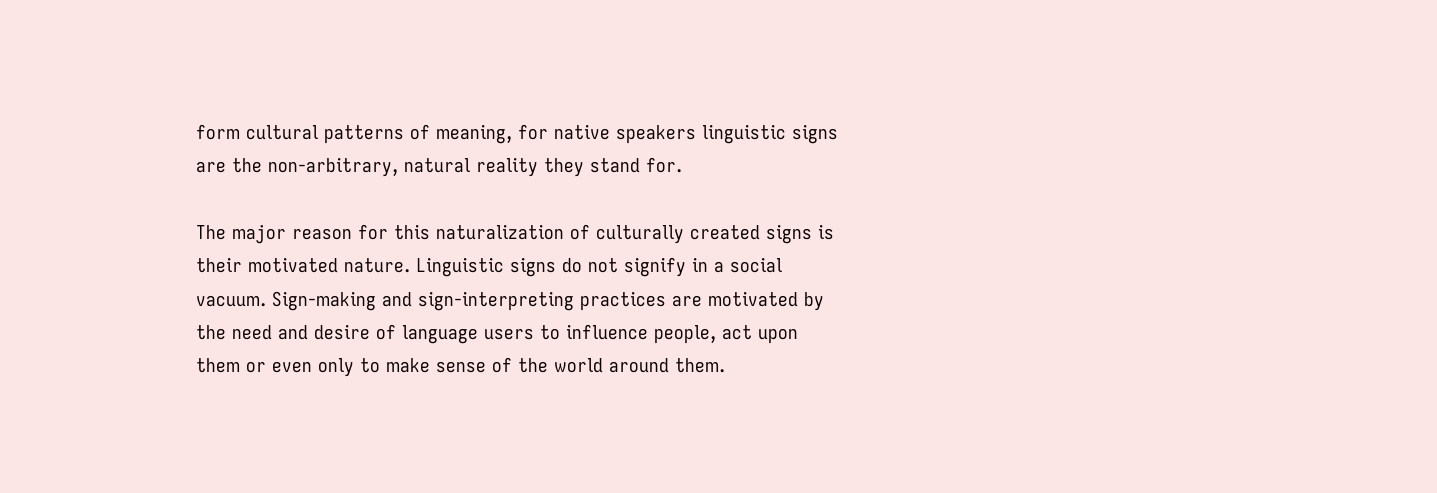form cultural patterns of meaning, for native speakers linguistic signs are the non-arbitrary, natural reality they stand for.

The major reason for this naturalization of culturally created signs is their motivated nature. Linguistic signs do not signify in a social vacuum. Sign-making and sign-interpreting practices are motivated by the need and desire of language users to influence people, act upon them or even only to make sense of the world around them.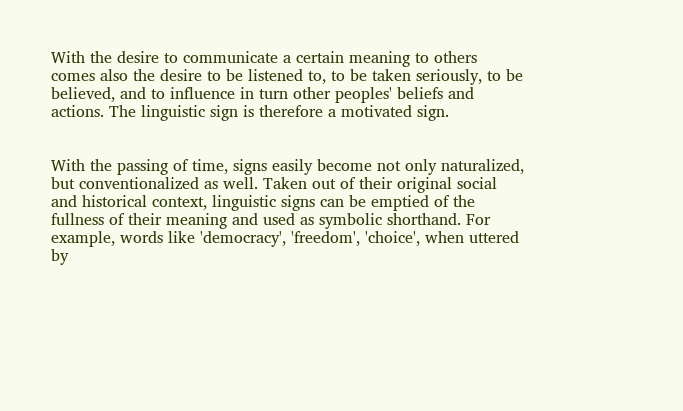With the desire to communicate a certain meaning to others comes also the desire to be listened to, to be taken seriously, to be believed, and to influence in turn other peoples' beliefs and actions. The linguistic sign is therefore a motivated sign.


With the passing of time, signs easily become not only naturalized, but conventionalized as well. Taken out of their original social and historical context, linguistic signs can be emptied of the fullness of their meaning and used as symbolic shorthand. For example, words like 'democracy', 'freedom', 'choice', when uttered by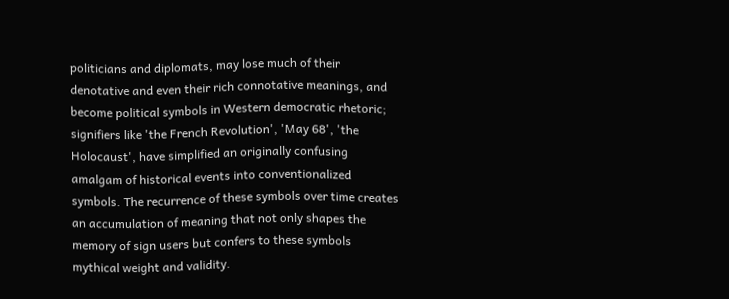politicians and diplomats, may lose much of their denotative and even their rich connotative meanings, and become political symbols in Western democratic rhetoric; signifiers like 'the French Revolution', 'May 68', 'the Holocaust', have simplified an originally confusing amalgam of historical events into conventionalized symbols. The recurrence of these symbols over time creates an accumulation of meaning that not only shapes the memory of sign users but confers to these symbols mythical weight and validity.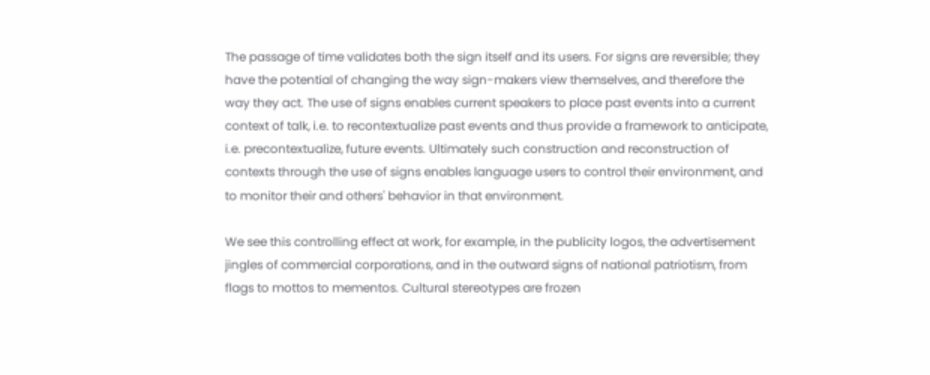The passage of time validates both the sign itself and its users. For signs are reversible; they have the potential of changing the way sign-makers view themselves, and therefore the way they act. The use of signs enables current speakers to place past events into a current context of talk, i.e. to recontextualize past events and thus provide a framework to anticipate, i.e. precontextualize, future events. Ultimately such construction and reconstruction of contexts through the use of signs enables language users to control their environment, and to monitor their and others' behavior in that environment.

We see this controlling effect at work, for example, in the publicity logos, the advertisement jingles of commercial corporations, and in the outward signs of national patriotism, from flags to mottos to mementos. Cultural stereotypes are frozen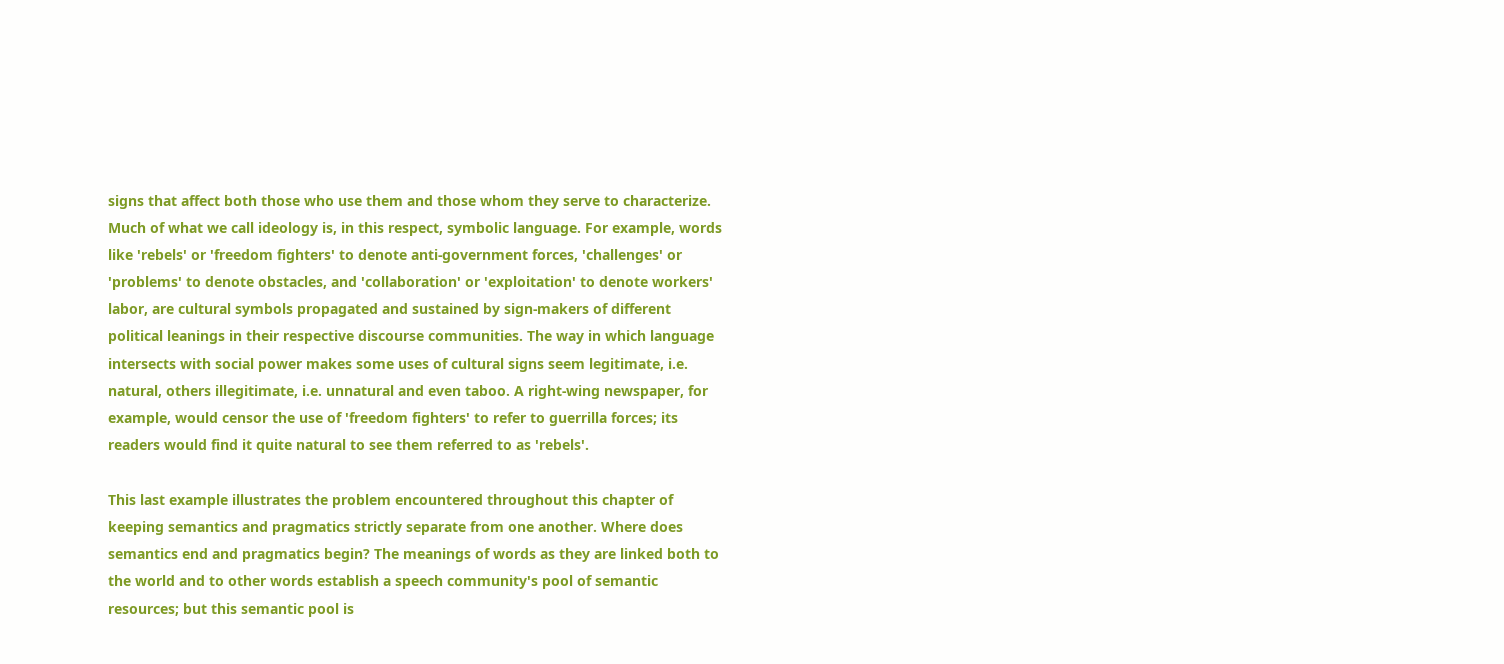signs that affect both those who use them and those whom they serve to characterize. Much of what we call ideology is, in this respect, symbolic language. For example, words like 'rebels' or 'freedom fighters' to denote anti-government forces, 'challenges' or 'problems' to denote obstacles, and 'collaboration' or 'exploitation' to denote workers' labor, are cultural symbols propagated and sustained by sign-makers of different political leanings in their respective discourse communities. The way in which language intersects with social power makes some uses of cultural signs seem legitimate, i.e. natural, others illegitimate, i.e. unnatural and even taboo. A right-wing newspaper, for example, would censor the use of 'freedom fighters' to refer to guerrilla forces; its readers would find it quite natural to see them referred to as 'rebels'.

This last example illustrates the problem encountered throughout this chapter of keeping semantics and pragmatics strictly separate from one another. Where does semantics end and pragmatics begin? The meanings of words as they are linked both to the world and to other words establish a speech community's pool of semantic resources; but this semantic pool is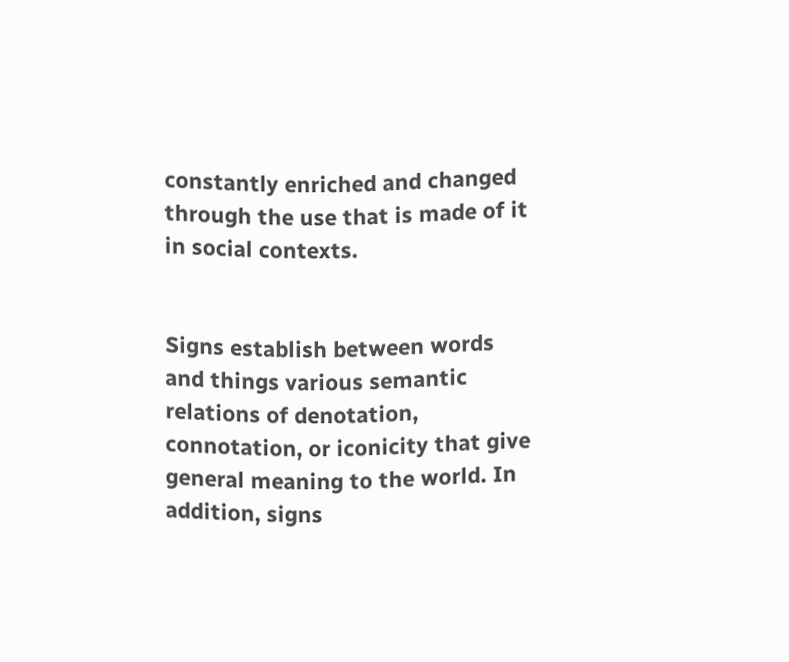constantly enriched and changed through the use that is made of it in social contexts.


Signs establish between words and things various semantic relations of denotation, connotation, or iconicity that give general meaning to the world. In addition, signs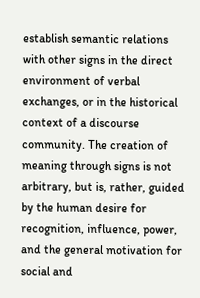establish semantic relations with other signs in the direct environment of verbal exchanges, or in the historical context of a discourse community. The creation of meaning through signs is not arbitrary, but is, rather, guided by the human desire for recognition, influence, power, and the general motivation for social and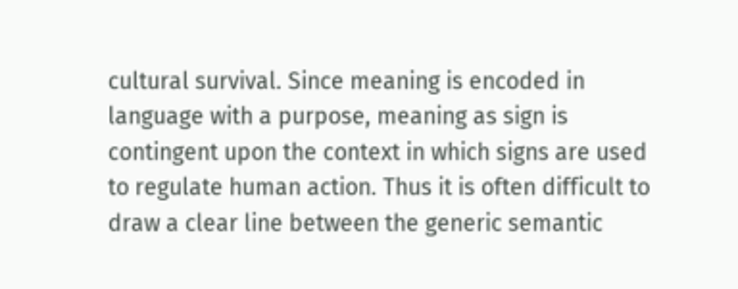cultural survival. Since meaning is encoded in language with a purpose, meaning as sign is contingent upon the context in which signs are used to regulate human action. Thus it is often difficult to draw a clear line between the generic semantic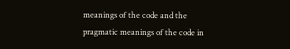meanings of the code and the pragmatic meanings of the code in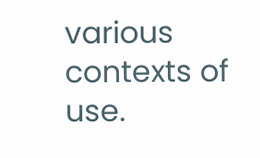various contexts of use.